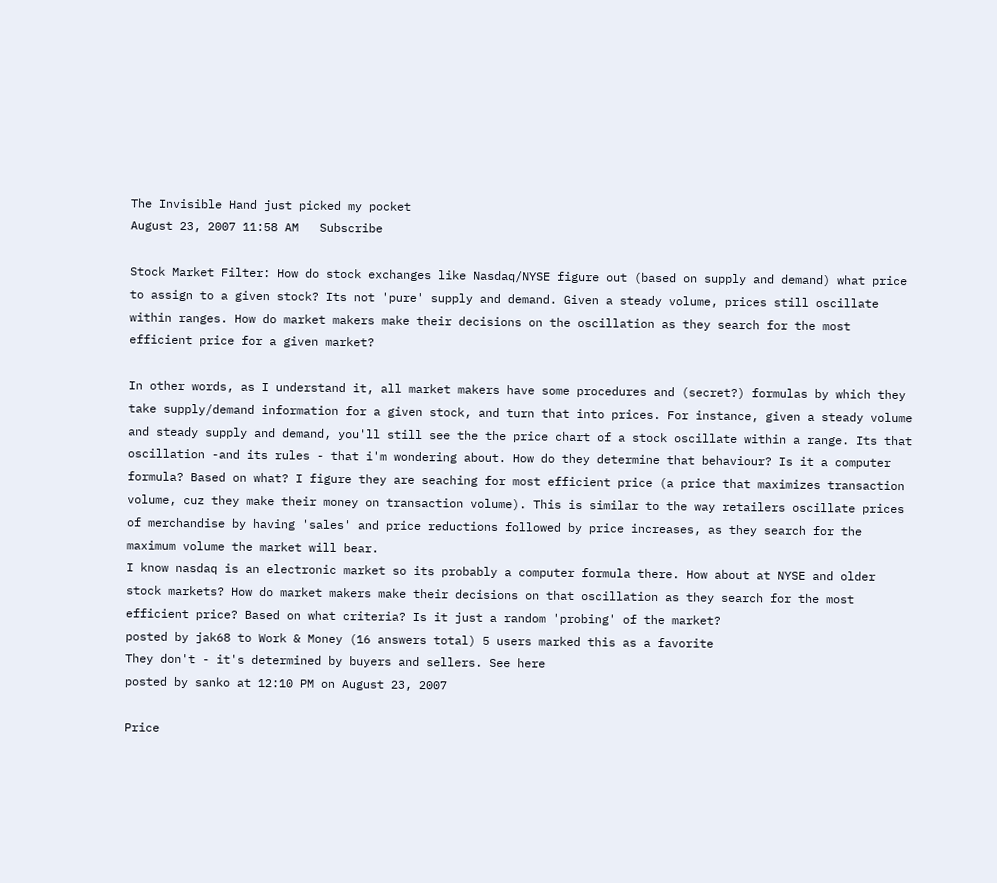The Invisible Hand just picked my pocket
August 23, 2007 11:58 AM   Subscribe

Stock Market Filter: How do stock exchanges like Nasdaq/NYSE figure out (based on supply and demand) what price to assign to a given stock? Its not 'pure' supply and demand. Given a steady volume, prices still oscillate within ranges. How do market makers make their decisions on the oscillation as they search for the most efficient price for a given market?

In other words, as I understand it, all market makers have some procedures and (secret?) formulas by which they take supply/demand information for a given stock, and turn that into prices. For instance, given a steady volume and steady supply and demand, you'll still see the the price chart of a stock oscillate within a range. Its that oscillation -and its rules - that i'm wondering about. How do they determine that behaviour? Is it a computer formula? Based on what? I figure they are seaching for most efficient price (a price that maximizes transaction volume, cuz they make their money on transaction volume). This is similar to the way retailers oscillate prices of merchandise by having 'sales' and price reductions followed by price increases, as they search for the maximum volume the market will bear.
I know nasdaq is an electronic market so its probably a computer formula there. How about at NYSE and older stock markets? How do market makers make their decisions on that oscillation as they search for the most efficient price? Based on what criteria? Is it just a random 'probing' of the market?
posted by jak68 to Work & Money (16 answers total) 5 users marked this as a favorite
They don't - it's determined by buyers and sellers. See here
posted by sanko at 12:10 PM on August 23, 2007

Price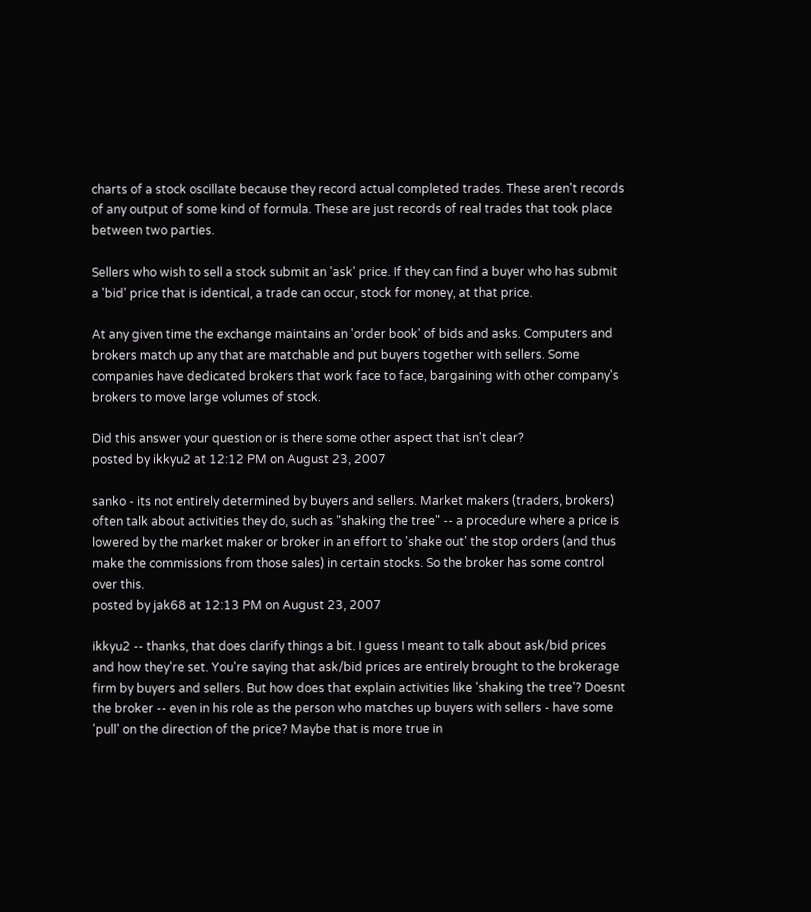charts of a stock oscillate because they record actual completed trades. These aren't records of any output of some kind of formula. These are just records of real trades that took place between two parties.

Sellers who wish to sell a stock submit an 'ask' price. If they can find a buyer who has submit a 'bid' price that is identical, a trade can occur, stock for money, at that price.

At any given time the exchange maintains an 'order book' of bids and asks. Computers and brokers match up any that are matchable and put buyers together with sellers. Some companies have dedicated brokers that work face to face, bargaining with other company's brokers to move large volumes of stock.

Did this answer your question or is there some other aspect that isn't clear?
posted by ikkyu2 at 12:12 PM on August 23, 2007

sanko - its not entirely determined by buyers and sellers. Market makers (traders, brokers) often talk about activities they do, such as "shaking the tree" -- a procedure where a price is lowered by the market maker or broker in an effort to 'shake out' the stop orders (and thus make the commissions from those sales) in certain stocks. So the broker has some control over this.
posted by jak68 at 12:13 PM on August 23, 2007

ikkyu2 -- thanks, that does clarify things a bit. I guess I meant to talk about ask/bid prices and how they're set. You're saying that ask/bid prices are entirely brought to the brokerage firm by buyers and sellers. But how does that explain activities like 'shaking the tree'? Doesnt the broker -- even in his role as the person who matches up buyers with sellers - have some 'pull' on the direction of the price? Maybe that is more true in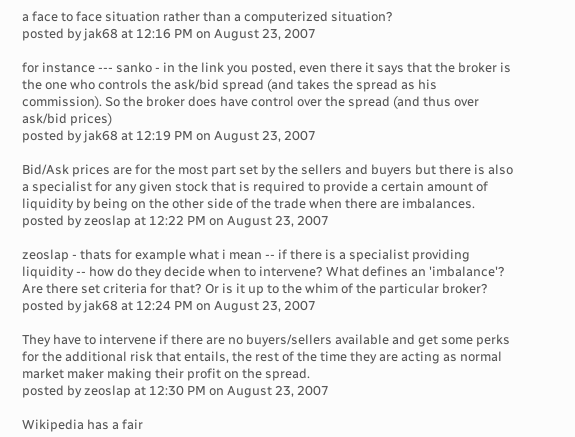a face to face situation rather than a computerized situation?
posted by jak68 at 12:16 PM on August 23, 2007

for instance --- sanko - in the link you posted, even there it says that the broker is the one who controls the ask/bid spread (and takes the spread as his commission). So the broker does have control over the spread (and thus over ask/bid prices)
posted by jak68 at 12:19 PM on August 23, 2007

Bid/Ask prices are for the most part set by the sellers and buyers but there is also a specialist for any given stock that is required to provide a certain amount of liquidity by being on the other side of the trade when there are imbalances.
posted by zeoslap at 12:22 PM on August 23, 2007

zeoslap - thats for example what i mean -- if there is a specialist providing liquidity -- how do they decide when to intervene? What defines an 'imbalance'? Are there set criteria for that? Or is it up to the whim of the particular broker?
posted by jak68 at 12:24 PM on August 23, 2007

They have to intervene if there are no buyers/sellers available and get some perks for the additional risk that entails, the rest of the time they are acting as normal market maker making their profit on the spread.
posted by zeoslap at 12:30 PM on August 23, 2007

Wikipedia has a fair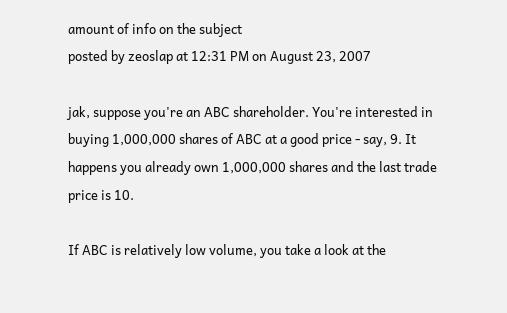amount of info on the subject
posted by zeoslap at 12:31 PM on August 23, 2007

jak, suppose you're an ABC shareholder. You're interested in buying 1,000,000 shares of ABC at a good price - say, 9. It happens you already own 1,000,000 shares and the last trade price is 10.

If ABC is relatively low volume, you take a look at the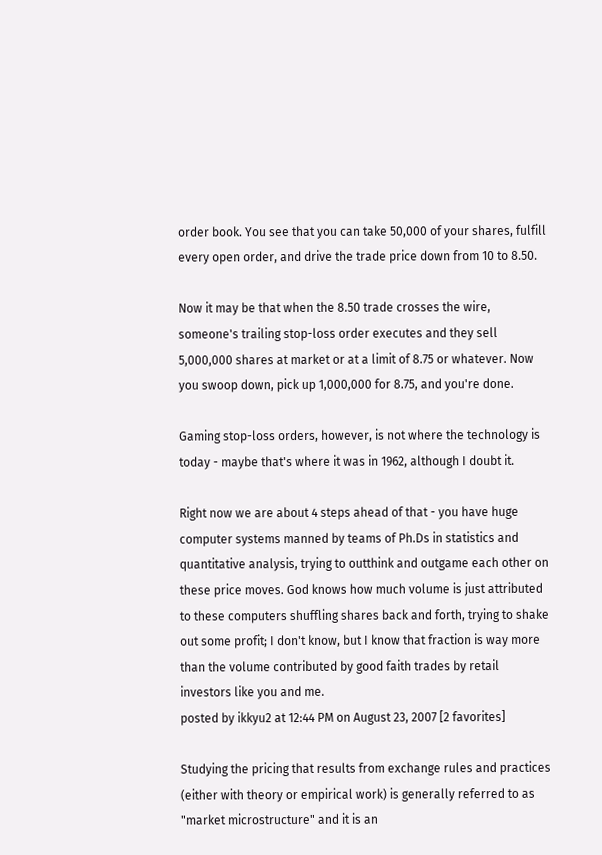order book. You see that you can take 50,000 of your shares, fulfill every open order, and drive the trade price down from 10 to 8.50.

Now it may be that when the 8.50 trade crosses the wire, someone's trailing stop-loss order executes and they sell 5,000,000 shares at market or at a limit of 8.75 or whatever. Now you swoop down, pick up 1,000,000 for 8.75, and you're done.

Gaming stop-loss orders, however, is not where the technology is today - maybe that's where it was in 1962, although I doubt it.

Right now we are about 4 steps ahead of that - you have huge computer systems manned by teams of Ph.Ds in statistics and quantitative analysis, trying to outthink and outgame each other on these price moves. God knows how much volume is just attributed to these computers shuffling shares back and forth, trying to shake out some profit; I don't know, but I know that fraction is way more than the volume contributed by good faith trades by retail investors like you and me.
posted by ikkyu2 at 12:44 PM on August 23, 2007 [2 favorites]

Studying the pricing that results from exchange rules and practices (either with theory or empirical work) is generally referred to as "market microstructure" and it is an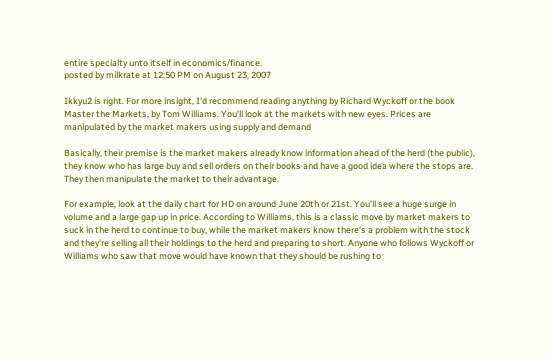entire specialty unto itself in economics/finance.
posted by milkrate at 12:50 PM on August 23, 2007

Ikkyu2 is right. For more insight, I'd recommend reading anything by Richard Wyckoff or the book Master the Markets, by Tom Williams. You'll look at the markets with new eyes. Prices are manipulated by the market makers using supply and demand

Basically, their premise is the market makers already know information ahead of the herd (the public), they know who has large buy and sell orders on their books and have a good idea where the stops are. They then manipulate the market to their advantage.

For example, look at the daily chart for HD on around June 20th or 21st. You'll see a huge surge in volume and a large gap up in price. According to Williams, this is a classic move by market makers to suck in the herd to continue to buy, while the market makers know there's a problem with the stock and they're selling all their holdings to the herd and preparing to short. Anyone who follows Wyckoff or Williams who saw that move would have known that they should be rushing to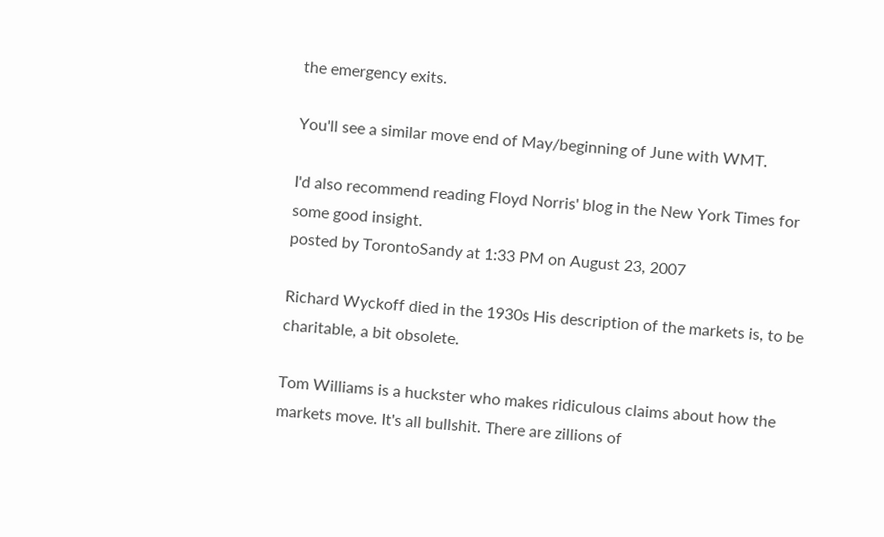the emergency exits.

You'll see a similar move end of May/beginning of June with WMT.

I'd also recommend reading Floyd Norris' blog in the New York Times for some good insight.
posted by TorontoSandy at 1:33 PM on August 23, 2007

Richard Wyckoff died in the 1930s His description of the markets is, to be charitable, a bit obsolete.

Tom Williams is a huckster who makes ridiculous claims about how the markets move. It's all bullshit. There are zillions of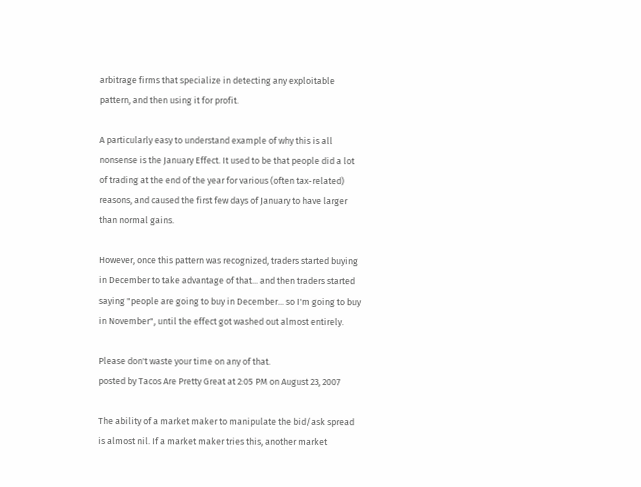arbitrage firms that specialize in detecting any exploitable pattern, and then using it for profit.

A particularly easy to understand example of why this is all nonsense is the January Effect. It used to be that people did a lot of trading at the end of the year for various (often tax-related) reasons, and caused the first few days of January to have larger than normal gains.

However, once this pattern was recognized, traders started buying in December to take advantage of that... and then traders started saying "people are going to buy in December... so I'm going to buy in November", until the effect got washed out almost entirely.

Please don't waste your time on any of that.
posted by Tacos Are Pretty Great at 2:05 PM on August 23, 2007

The ability of a market maker to manipulate the bid/ask spread is almost nil. If a market maker tries this, another market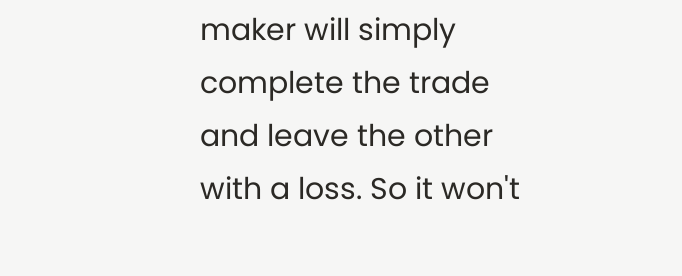maker will simply complete the trade and leave the other with a loss. So it won't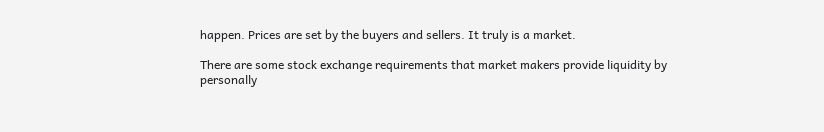happen. Prices are set by the buyers and sellers. It truly is a market.

There are some stock exchange requirements that market makers provide liquidity by personally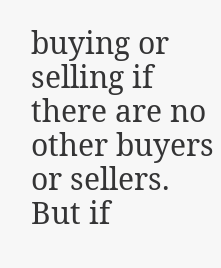buying or selling if there are no other buyers or sellers. But if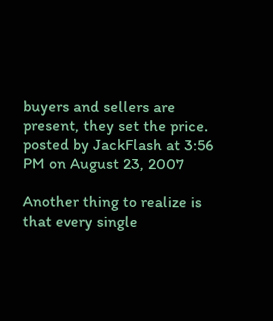buyers and sellers are present, they set the price.
posted by JackFlash at 3:56 PM on August 23, 2007

Another thing to realize is that every single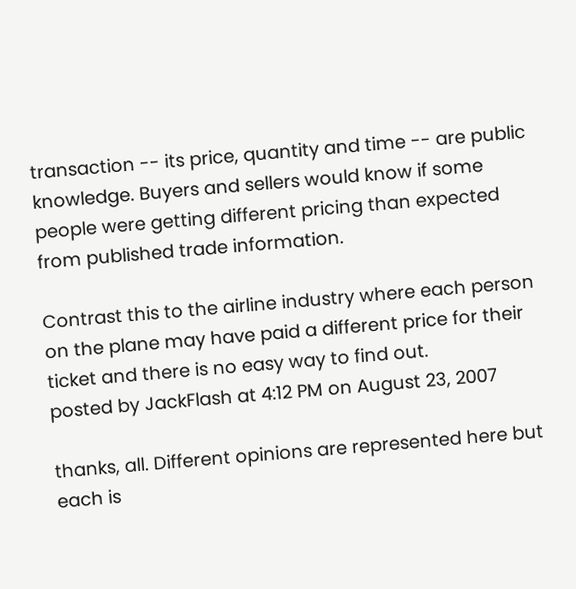transaction -- its price, quantity and time -- are public knowledge. Buyers and sellers would know if some people were getting different pricing than expected from published trade information.

Contrast this to the airline industry where each person on the plane may have paid a different price for their ticket and there is no easy way to find out.
posted by JackFlash at 4:12 PM on August 23, 2007

thanks, all. Different opinions are represented here but each is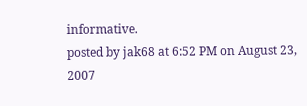informative.
posted by jak68 at 6:52 PM on August 23, 2007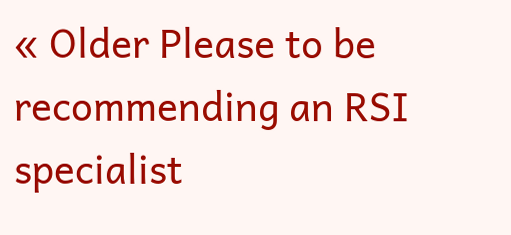« Older Please to be recommending an RSI specialist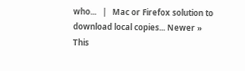who...   |   Mac or Firefox solution to download local copies... Newer »
This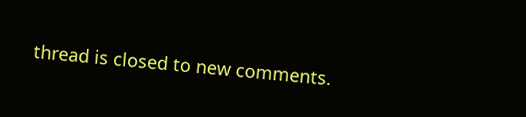thread is closed to new comments.